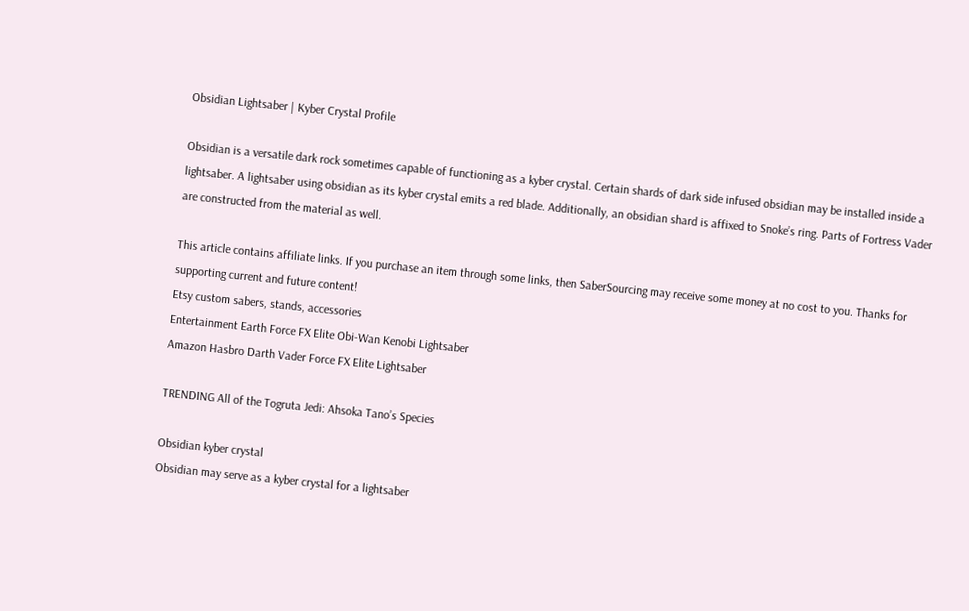Obsidian Lightsaber | Kyber Crystal Profile

Obsidian is a versatile dark rock sometimes capable of functioning as a kyber crystal. Certain shards of dark side infused obsidian may be installed inside a lightsaber. A lightsaber using obsidian as its kyber crystal emits a red blade. Additionally, an obsidian shard is affixed to Snoke’s ring. Parts of Fortress Vader are constructed from the material as well.

This article contains affiliate links. If you purchase an item through some links, then SaberSourcing may receive some money at no cost to you. Thanks for supporting current and future content!
Etsy custom sabers, stands, accessories
Entertainment Earth Force FX Elite Obi-Wan Kenobi Lightsaber
Amazon Hasbro Darth Vader Force FX Elite Lightsaber

TRENDING All of the Togruta Jedi: Ahsoka Tano’s Species

Obsidian kyber crystal
Obsidian may serve as a kyber crystal for a lightsaber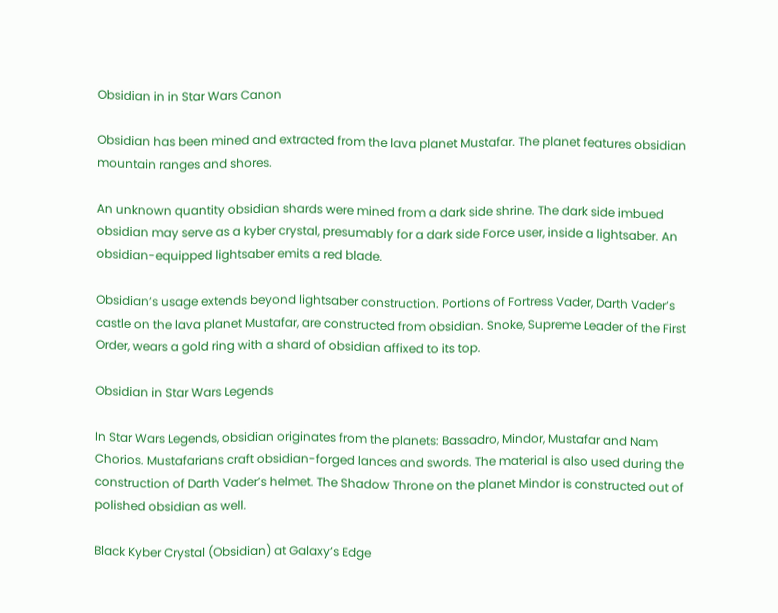Obsidian in in Star Wars Canon

Obsidian has been mined and extracted from the lava planet Mustafar. The planet features obsidian mountain ranges and shores.

An unknown quantity obsidian shards were mined from a dark side shrine. The dark side imbued obsidian may serve as a kyber crystal, presumably for a dark side Force user, inside a lightsaber. An obsidian-equipped lightsaber emits a red blade.

Obsidian’s usage extends beyond lightsaber construction. Portions of Fortress Vader, Darth Vader’s castle on the lava planet Mustafar, are constructed from obsidian. Snoke, Supreme Leader of the First Order, wears a gold ring with a shard of obsidian affixed to its top.

Obsidian in Star Wars Legends

In Star Wars Legends, obsidian originates from the planets: Bassadro, Mindor, Mustafar and Nam Chorios. Mustafarians craft obsidian-forged lances and swords. The material is also used during the construction of Darth Vader’s helmet. The Shadow Throne on the planet Mindor is constructed out of polished obsidian as well.

Black Kyber Crystal (Obsidian) at Galaxy’s Edge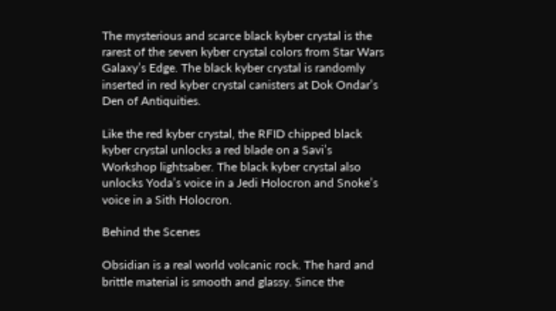The mysterious and scarce black kyber crystal is the rarest of the seven kyber crystal colors from Star Wars Galaxy’s Edge. The black kyber crystal is randomly inserted in red kyber crystal canisters at Dok Ondar’s Den of Antiquities.

Like the red kyber crystal, the RFID chipped black kyber crystal unlocks a red blade on a Savi’s Workshop lightsaber. The black kyber crystal also unlocks Yoda’s voice in a Jedi Holocron and Snoke’s voice in a Sith Holocron.

Behind the Scenes

Obsidian is a real world volcanic rock. The hard and brittle material is smooth and glassy. Since the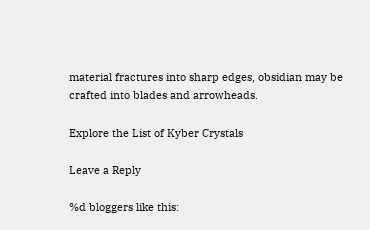material fractures into sharp edges, obsidian may be crafted into blades and arrowheads.

Explore the List of Kyber Crystals

Leave a Reply

%d bloggers like this: